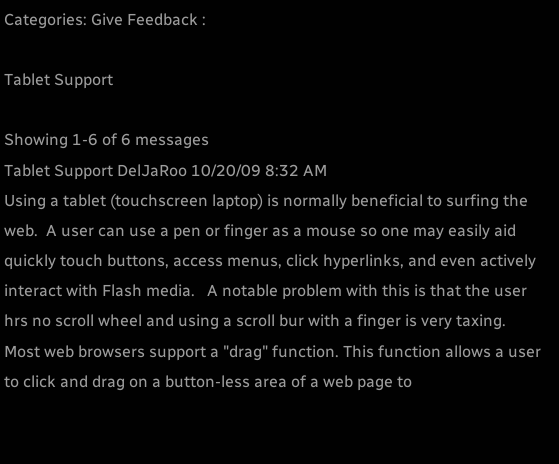Categories: Give Feedback :

Tablet Support

Showing 1-6 of 6 messages
Tablet Support DelJaRoo 10/20/09 8:32 AM
Using a tablet (touchscreen laptop) is normally beneficial to surfing the web.  A user can use a pen or finger as a mouse so one may easily aid quickly touch buttons, access menus, click hyperlinks, and even actively interact with Flash media.   A notable problem with this is that the user hrs no scroll wheel and using a scroll bur with a finger is very taxing.  Most web browsers support a "drag" function. This function allows a user to click and drag on a button-less area of a web page to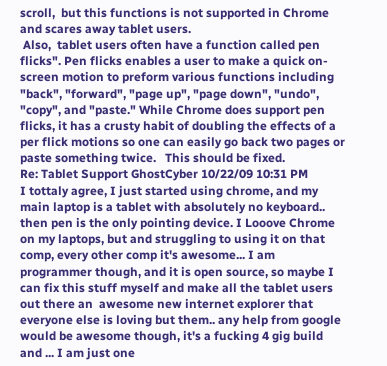scroll,  but this functions is not supported in Chrome  and scares away tablet users.
 Also,  tablet users often have a function called pen flicks". Pen flicks enables a user to make a quick on-screen motion to preform various functions including "back", "forward", "page up", "page down", "undo", "copy", and "paste." While Chrome does support pen flicks, it has a crusty habit of doubling the effects of a per flick motions so one can easily go back two pages or paste something twice.   This should be fixed.
Re: Tablet Support GhostCyber 10/22/09 10:31 PM
I tottaly agree, I just started using chrome, and my main laptop is a tablet with absolutely no keyboard.. then pen is the only pointing device. I Looove Chrome on my laptops, but and struggling to using it on that comp, every other comp it's awesome... I am  programmer though, and it is open source, so maybe I can fix this stuff myself and make all the tablet users out there an  awesome new internet explorer that everyone else is loving but them.. any help from google would be awesome though, it's a fucking 4 gig build and ... I am just one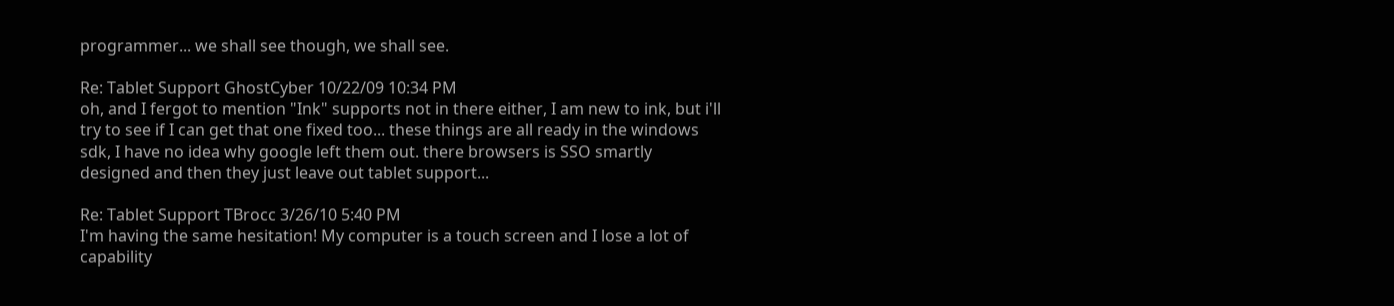programmer... we shall see though, we shall see.

Re: Tablet Support GhostCyber 10/22/09 10:34 PM
oh, and I fergot to mention "Ink" supports not in there either, I am new to ink, but i'll try to see if I can get that one fixed too... these things are all ready in the windows sdk, I have no idea why google left them out. there browsers is SSO smartly designed and then they just leave out tablet support...

Re: Tablet Support TBrocc 3/26/10 5:40 PM
I'm having the same hesitation! My computer is a touch screen and I lose a lot of capability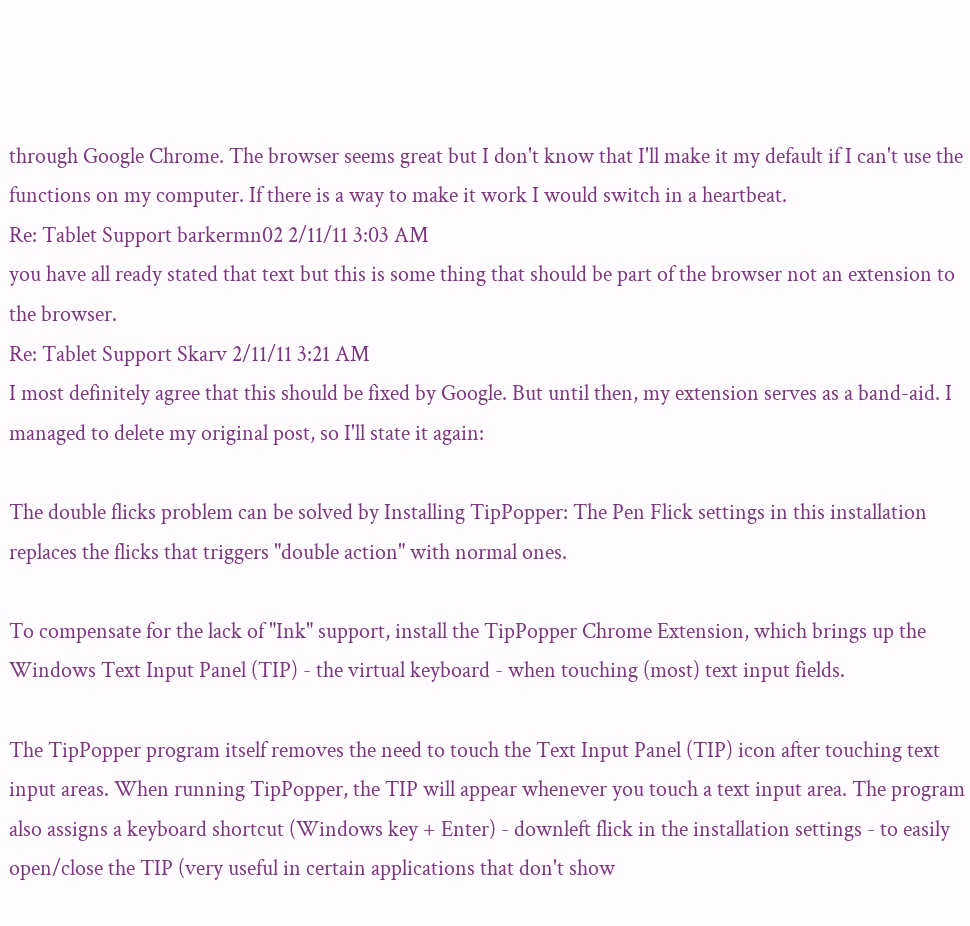through Google Chrome. The browser seems great but I don't know that I'll make it my default if I can't use the functions on my computer. If there is a way to make it work I would switch in a heartbeat.
Re: Tablet Support barkermn02 2/11/11 3:03 AM
you have all ready stated that text but this is some thing that should be part of the browser not an extension to the browser.
Re: Tablet Support Skarv 2/11/11 3:21 AM
I most definitely agree that this should be fixed by Google. But until then, my extension serves as a band-aid. I managed to delete my original post, so I'll state it again:

The double flicks problem can be solved by Installing TipPopper: The Pen Flick settings in this installation replaces the flicks that triggers "double action" with normal ones.

To compensate for the lack of "Ink" support, install the TipPopper Chrome Extension, which brings up the Windows Text Input Panel (TIP) - the virtual keyboard - when touching (most) text input fields.

The TipPopper program itself removes the need to touch the Text Input Panel (TIP) icon after touching text input areas. When running TipPopper, the TIP will appear whenever you touch a text input area. The program also assigns a keyboard shortcut (Windows key + Enter) - downleft flick in the installation settings - to easily open/close the TIP (very useful in certain applications that don't show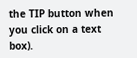the TIP button when you click on a text box).